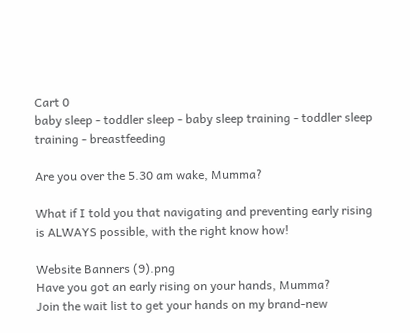Cart 0
baby sleep - toddler sleep - baby sleep training - toddler sleep training - breastfeeding

Are you over the 5.30 am wake, Mumma?

What if I told you that navigating and preventing early rising is ALWAYS possible, with the right know how!

Website Banners (9).png
Have you got an early rising on your hands, Mumma?
Join the wait list to get your hands on my brand-new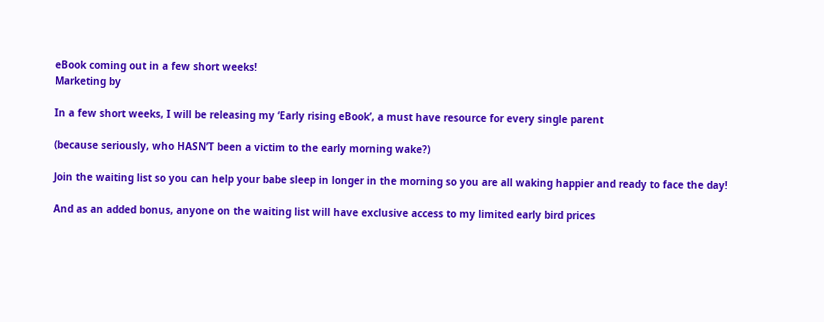eBook coming out in a few short weeks!
Marketing by

In a few short weeks, I will be releasing my ‘Early rising eBook’, a must have resource for every single parent

(because seriously, who HASN’T been a victim to the early morning wake?)

Join the waiting list so you can help your babe sleep in longer in the morning so you are all waking happier and ready to face the day!

And as an added bonus, anyone on the waiting list will have exclusive access to my limited early bird prices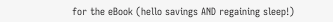for the eBook (hello savings AND regaining sleep!)